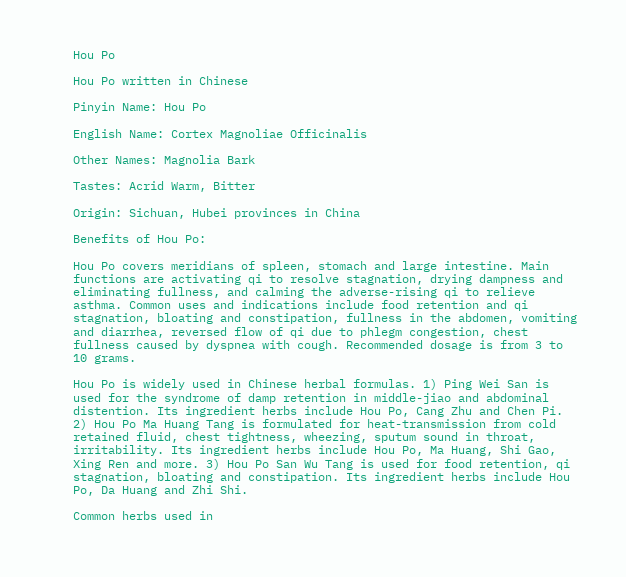Hou Po

Hou Po written in Chinese

Pinyin Name: Hou Po

English Name: Cortex Magnoliae Officinalis

Other Names: Magnolia Bark

Tastes: Acrid Warm, Bitter

Origin: Sichuan, Hubei provinces in China

Benefits of Hou Po:

Hou Po covers meridians of spleen, stomach and large intestine. Main functions are activating qi to resolve stagnation, drying dampness and eliminating fullness, and calming the adverse-rising qi to relieve asthma. Common uses and indications include food retention and qi stagnation, bloating and constipation, fullness in the abdomen, vomiting and diarrhea, reversed flow of qi due to phlegm congestion, chest fullness caused by dyspnea with cough. Recommended dosage is from 3 to 10 grams.

Hou Po is widely used in Chinese herbal formulas. 1) Ping Wei San is used for the syndrome of damp retention in middle-jiao and abdominal distention. Its ingredient herbs include Hou Po, Cang Zhu and Chen Pi. 2) Hou Po Ma Huang Tang is formulated for heat-transmission from cold retained fluid, chest tightness, wheezing, sputum sound in throat, irritability. Its ingredient herbs include Hou Po, Ma Huang, Shi Gao, Xing Ren and more. 3) Hou Po San Wu Tang is used for food retention, qi stagnation, bloating and constipation. Its ingredient herbs include Hou Po, Da Huang and Zhi Shi.

Common herbs used in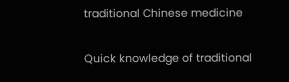traditional Chinese medicine

Quick knowledge of traditional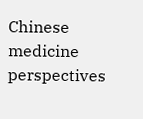Chinese medicine perspectives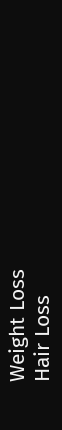Weight Loss
Hair Loss